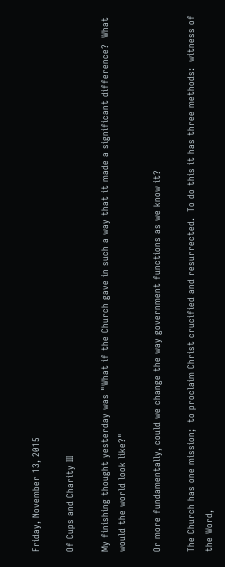Friday, November 13, 2015

Of Cups and Charity III

My finishing thought yesterday was "What if the Church gave in such a way that it made a significant difference?  What would the world look like?"

Or more fundamentally, could we change the way government functions as we know it?

The Church has one mission;  to proclaim Christ crucified and resurrected.  To do this it has three methods:  witness of the Word,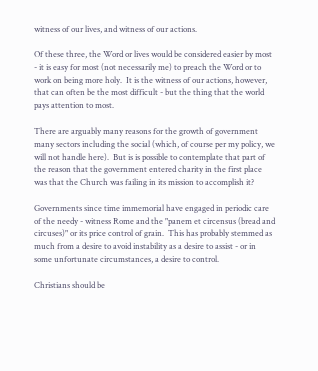witness of our lives, and witness of our actions.

Of these three, the Word or lives would be considered easier by most - it is easy for most (not necessarily me) to preach the Word or to work on being more holy.  It is the witness of our actions, however, that can often be the most difficult - but the thing that the world pays attention to most.

There are arguably many reasons for the growth of government many sectors including the social (which, of course per my policy, we will not handle here).  But is is possible to contemplate that part of the reason that the government entered charity in the first place was that the Church was failing in its mission to accomplish it?

Governments since time immemorial have engaged in periodic care of the needy - witness Rome and the "panem et circensus (bread and circuses)" or its price control of grain.  This has probably stemmed as much from a desire to avoid instability as a desire to assist - or in some unfortunate circumstances, a desire to control.

Christians should be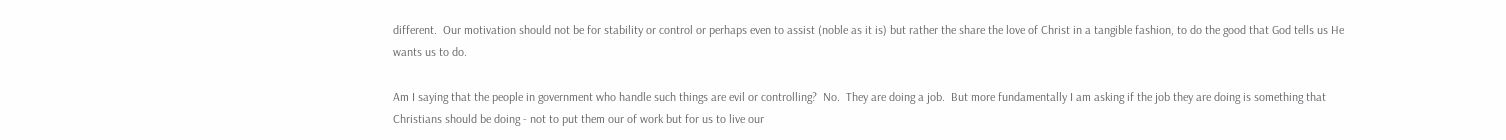different.  Our motivation should not be for stability or control or perhaps even to assist (noble as it is) but rather the share the love of Christ in a tangible fashion, to do the good that God tells us He wants us to do.

Am I saying that the people in government who handle such things are evil or controlling?  No.  They are doing a job.  But more fundamentally I am asking if the job they are doing is something that Christians should be doing - not to put them our of work but for us to live our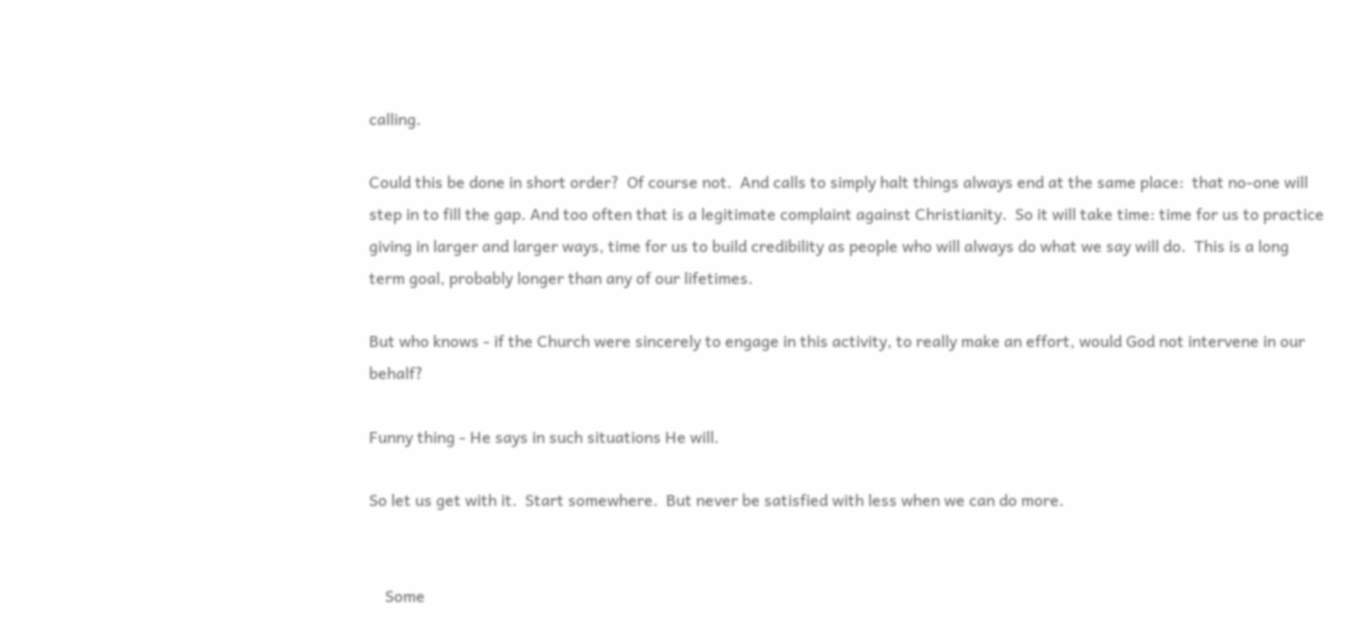calling.

Could this be done in short order?  Of course not.  And calls to simply halt things always end at the same place:  that no-one will step in to fill the gap. And too often that is a legitimate complaint against Christianity.  So it will take time: time for us to practice giving in larger and larger ways, time for us to build credibility as people who will always do what we say will do.  This is a long term goal, probably longer than any of our lifetimes.

But who knows - if the Church were sincerely to engage in this activity, to really make an effort, would God not intervene in our behalf?

Funny thing - He says in such situations He will.

So let us get with it.  Start somewhere.  But never be satisfied with less when we can do more.


    Some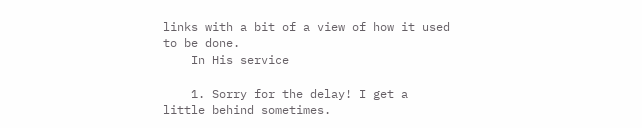links with a bit of a view of how it used to be done.
    In His service

    1. Sorry for the delay! I get a little behind sometimes.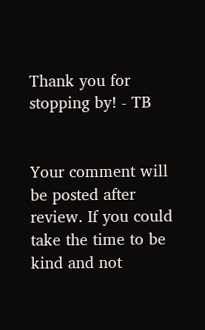Thank you for stopping by! - TB


Your comment will be posted after review. If you could take the time to be kind and not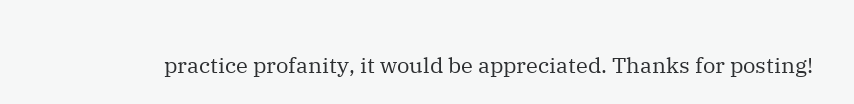practice profanity, it would be appreciated. Thanks for posting!